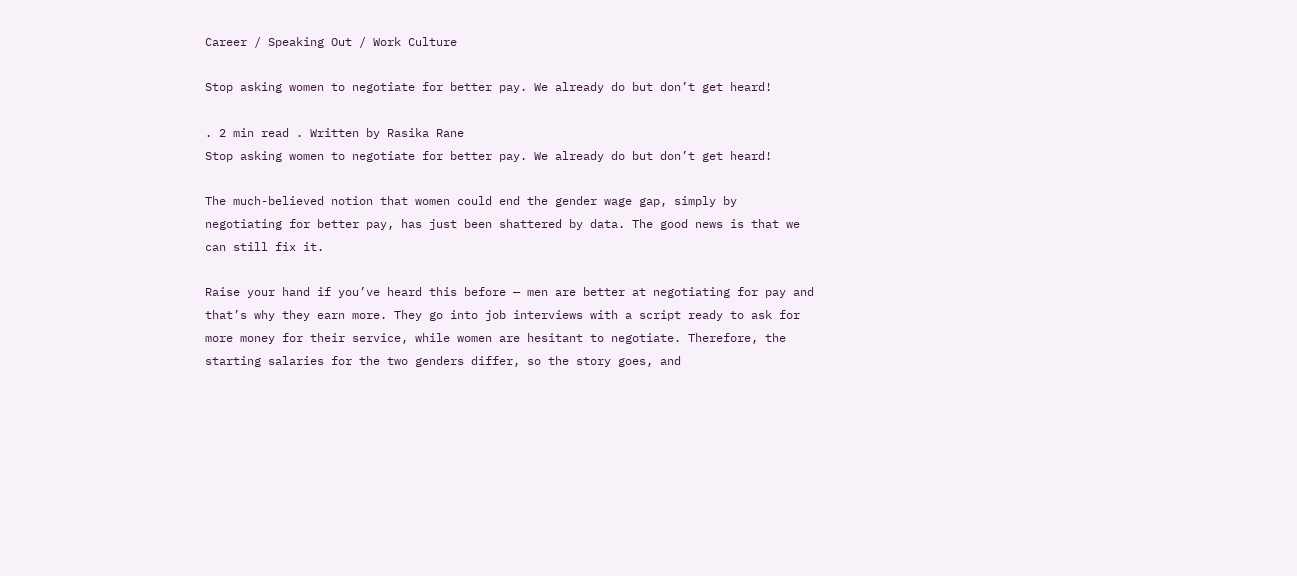Career / Speaking Out / Work Culture

Stop asking women to negotiate for better pay. We already do but don’t get heard!

. 2 min read . Written by Rasika Rane
Stop asking women to negotiate for better pay. We already do but don’t get heard!

The much-believed notion that women could end the gender wage gap, simply by negotiating for better pay, has just been shattered by data. The good news is that we can still fix it.

Raise your hand if you’ve heard this before — men are better at negotiating for pay and that’s why they earn more. They go into job interviews with a script ready to ask for more money for their service, while women are hesitant to negotiate. Therefore, the starting salaries for the two genders differ, so the story goes, and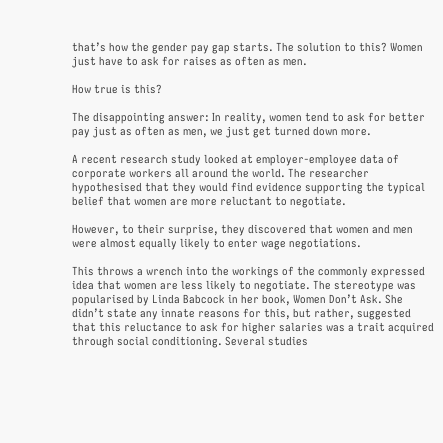that’s how the gender pay gap starts. The solution to this? Women just have to ask for raises as often as men.

How true is this?

The disappointing answer: In reality, women tend to ask for better pay just as often as men, we just get turned down more.

A recent research study looked at employer-employee data of corporate workers all around the world. The researcher hypothesised that they would find evidence supporting the typical belief that women are more reluctant to negotiate.

However, to their surprise, they discovered that women and men were almost equally likely to enter wage negotiations.

This throws a wrench into the workings of the commonly expressed idea that women are less likely to negotiate. The stereotype was popularised by Linda Babcock in her book, Women Don’t Ask. She didn’t state any innate reasons for this, but rather, suggested that this reluctance to ask for higher salaries was a trait acquired through social conditioning. Several studies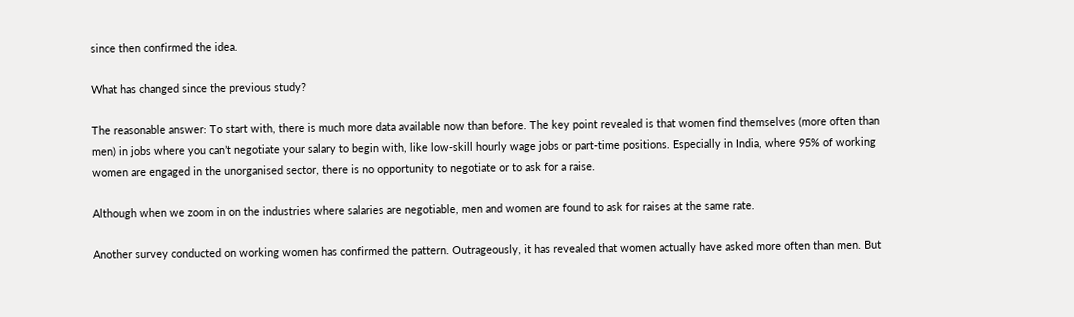since then confirmed the idea.

What has changed since the previous study?

The reasonable answer: To start with, there is much more data available now than before. The key point revealed is that women find themselves (more often than men) in jobs where you can’t negotiate your salary to begin with, like low-skill hourly wage jobs or part-time positions. Especially in India, where 95% of working women are engaged in the unorganised sector, there is no opportunity to negotiate or to ask for a raise.

Although when we zoom in on the industries where salaries are negotiable, men and women are found to ask for raises at the same rate.

Another survey conducted on working women has confirmed the pattern. Outrageously, it has revealed that women actually have asked more often than men. But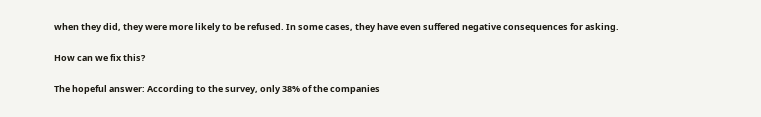when they did, they were more likely to be refused. In some cases, they have even suffered negative consequences for asking.

How can we fix this?

The hopeful answer: According to the survey, only 38% of the companies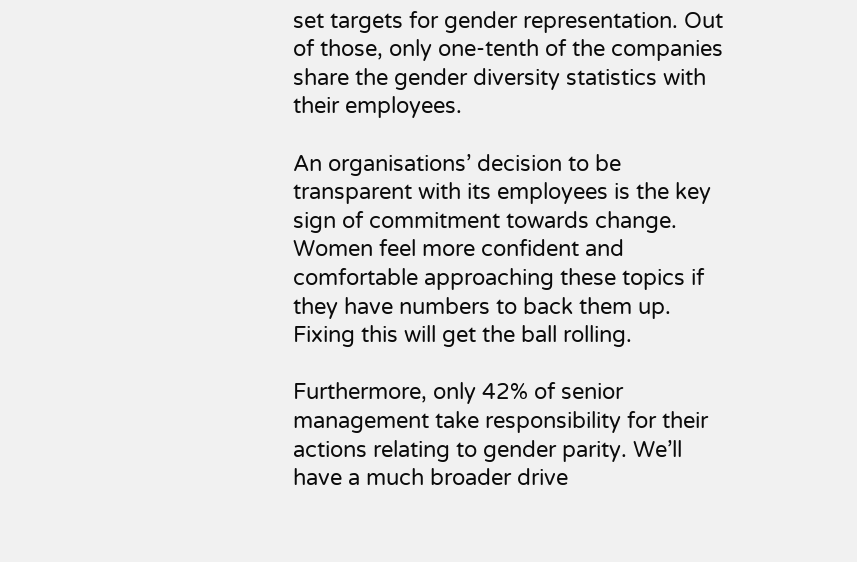set targets for gender representation. Out of those, only one-tenth of the companies share the gender diversity statistics with their employees.

An organisations’ decision to be transparent with its employees is the key sign of commitment towards change. Women feel more confident and comfortable approaching these topics if they have numbers to back them up. Fixing this will get the ball rolling.

Furthermore, only 42% of senior management take responsibility for their actions relating to gender parity. We’ll have a much broader drive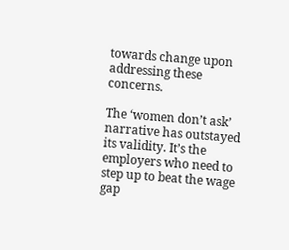towards change upon addressing these concerns.

The ‘women don’t ask’ narrative has outstayed its validity. It’s the employers who need to step up to beat the wage gap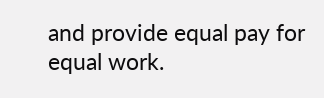and provide equal pay for equal work.